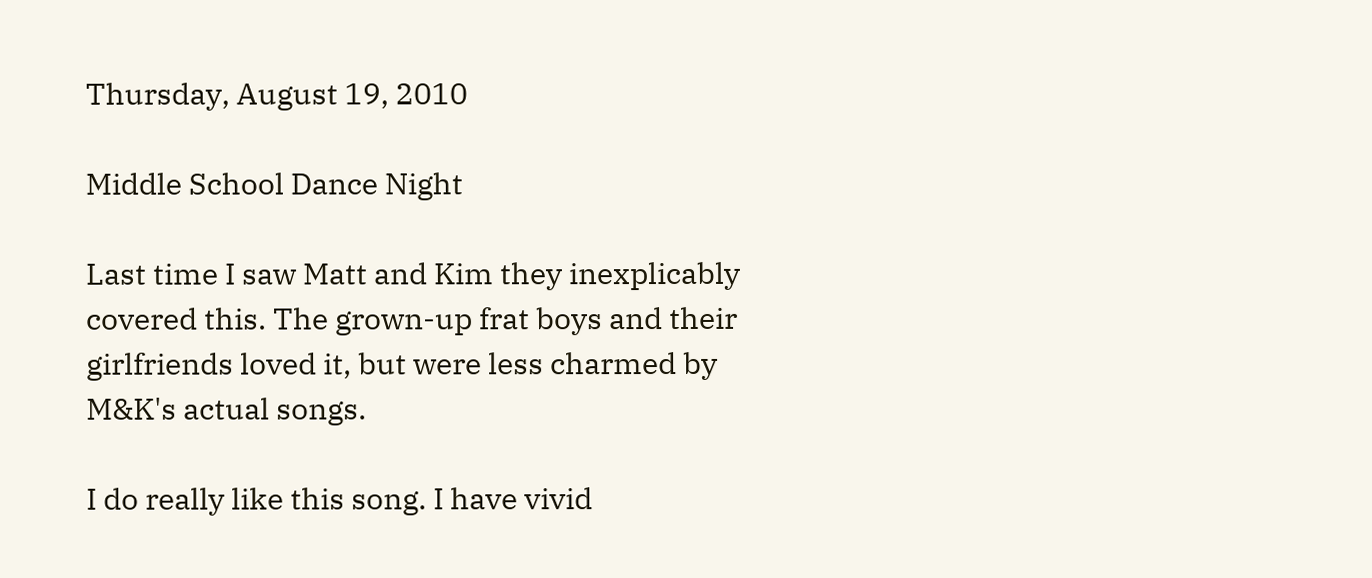Thursday, August 19, 2010

Middle School Dance Night

Last time I saw Matt and Kim they inexplicably covered this. The grown-up frat boys and their girlfriends loved it, but were less charmed by M&K's actual songs.

I do really like this song. I have vivid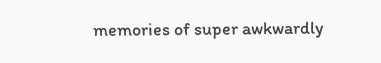memories of super awkwardly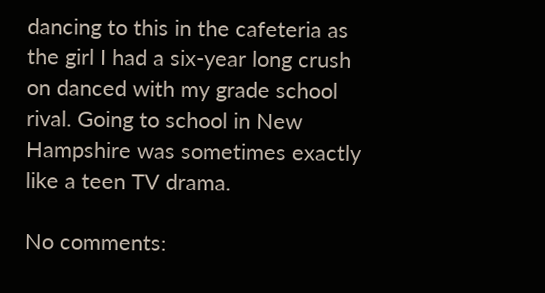dancing to this in the cafeteria as the girl I had a six-year long crush on danced with my grade school rival. Going to school in New Hampshire was sometimes exactly like a teen TV drama.

No comments: